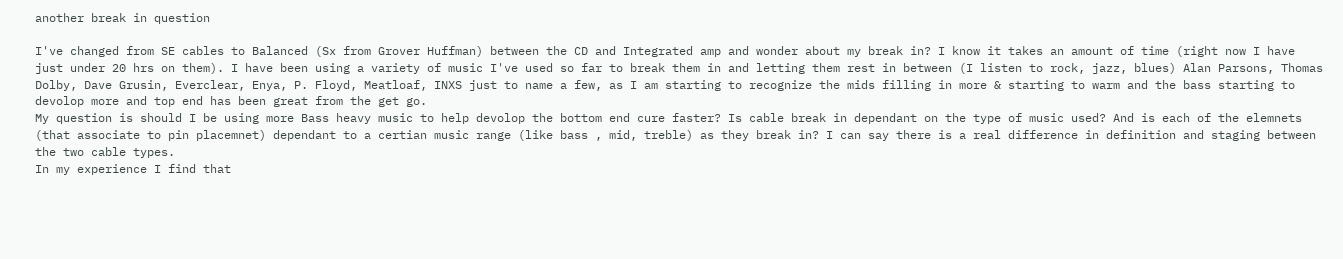another break in question

I've changed from SE cables to Balanced (Sx from Grover Huffman) between the CD and Integrated amp and wonder about my break in? I know it takes an amount of time (right now I have just under 20 hrs on them). I have been using a variety of music I've used so far to break them in and letting them rest in between (I listen to rock, jazz, blues) Alan Parsons, Thomas Dolby, Dave Grusin, Everclear, Enya, P. Floyd, Meatloaf, INXS just to name a few, as I am starting to recognize the mids filling in more & starting to warm and the bass starting to devolop more and top end has been great from the get go.
My question is should I be using more Bass heavy music to help devolop the bottom end cure faster? Is cable break in dependant on the type of music used? And is each of the elemnets (that associate to pin placemnet) dependant to a certian music range (like bass , mid, treble) as they break in? I can say there is a real difference in definition and staging between the two cable types.
In my experience I find that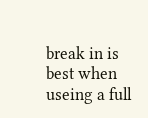break in is best when useing a full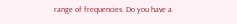range of frequencies. Do you have a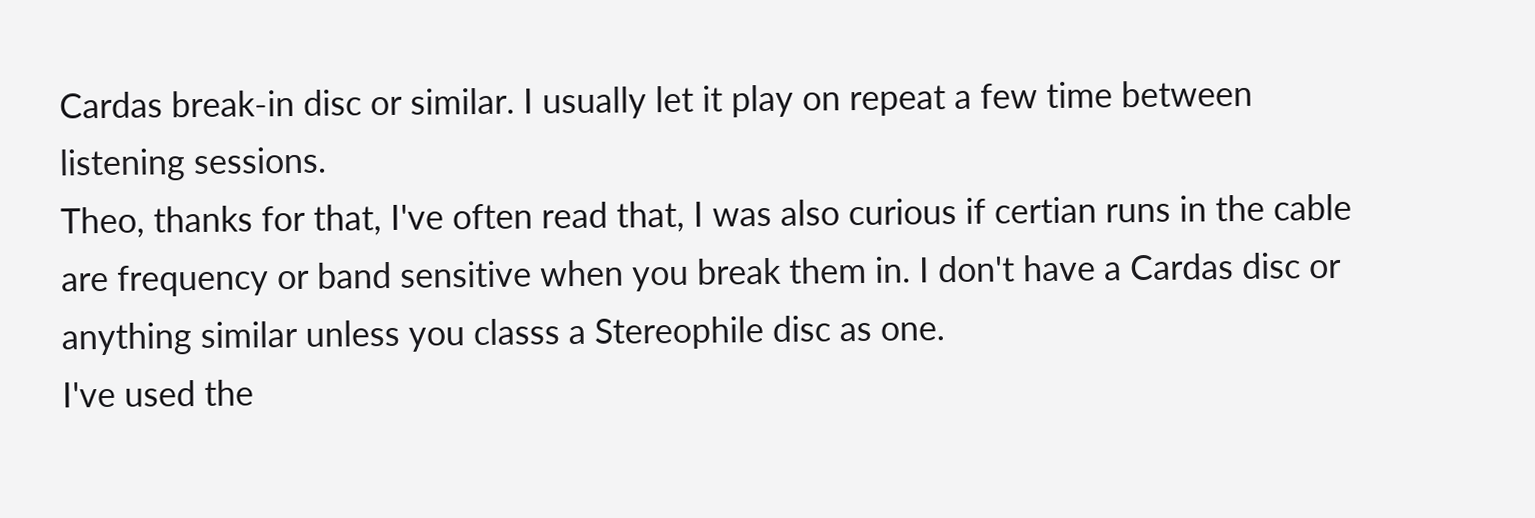Cardas break-in disc or similar. I usually let it play on repeat a few time between listening sessions.
Theo, thanks for that, I've often read that, I was also curious if certian runs in the cable are frequency or band sensitive when you break them in. I don't have a Cardas disc or anything similar unless you classs a Stereophile disc as one.
I've used the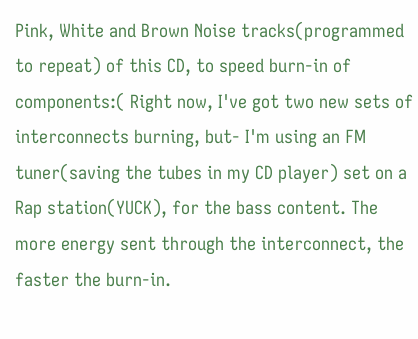Pink, White and Brown Noise tracks(programmed to repeat) of this CD, to speed burn-in of components:( Right now, I've got two new sets of interconnects burning, but- I'm using an FM tuner(saving the tubes in my CD player) set on a Rap station(YUCK), for the bass content. The more energy sent through the interconnect, the faster the burn-in.